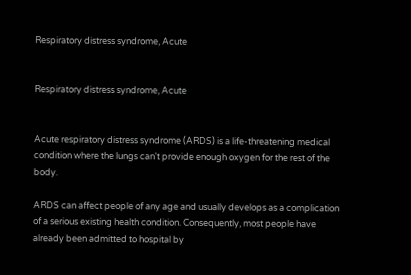Respiratory distress syndrome, Acute


Respiratory distress syndrome, Acute


Acute respiratory distress syndrome (ARDS) is a life-threatening medical condition where the lungs can't provide enough oxygen for the rest of the body.

ARDS can affect people of any age and usually develops as a complication of a serious existing health condition. Consequently, most people have already been admitted to hospital by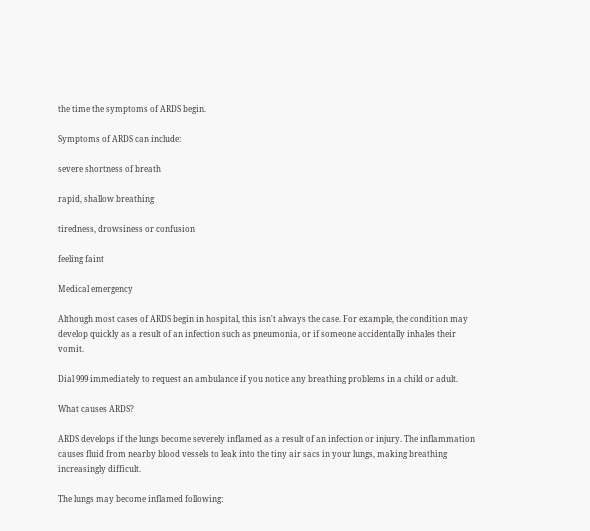the time the symptoms of ARDS begin.

Symptoms of ARDS can include:

severe shortness of breath

rapid, shallow breathing

tiredness, drowsiness or confusion

feeling faint

Medical emergency

Although most cases of ARDS begin in hospital, this isn't always the case. For example, the condition may develop quickly as a result of an infection such as pneumonia, or if someone accidentally inhales their vomit.

Dial 999 immediately to request an ambulance if you notice any breathing problems in a child or adult.

What causes ARDS?

ARDS develops if the lungs become severely inflamed as a result of an infection or injury. The inflammation causes fluid from nearby blood vessels to leak into the tiny air sacs in your lungs, making breathing increasingly difficult.

The lungs may become inflamed following: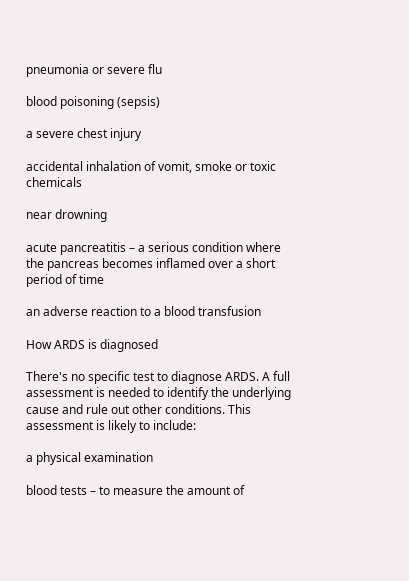pneumonia or severe flu

blood poisoning (sepsis)

a severe chest injury

accidental inhalation of vomit, smoke or toxic chemicals

near drowning

acute pancreatitis – a serious condition where the pancreas becomes inflamed over a short period of time

an adverse reaction to a blood transfusion

How ARDS is diagnosed

There's no specific test to diagnose ARDS. A full assessment is needed to identify the underlying cause and rule out other conditions. This assessment is likely to include:

a physical examination

blood tests – to measure the amount of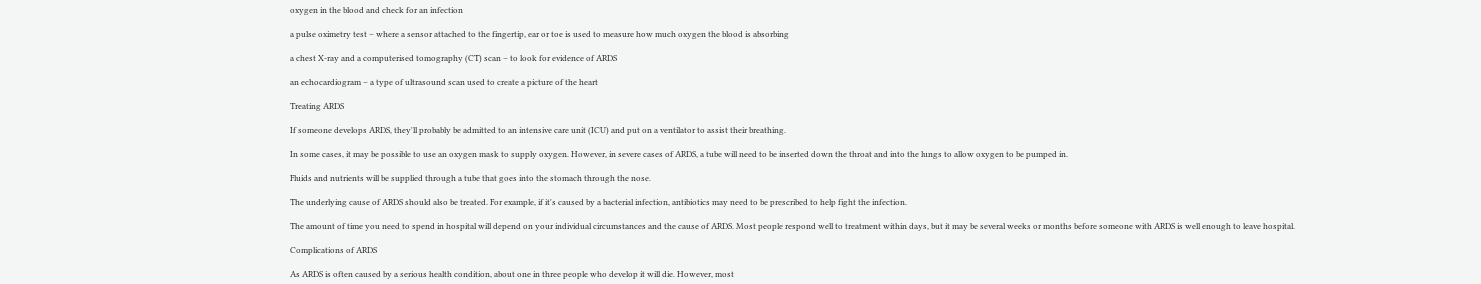oxygen in the blood and check for an infection

a pulse oximetry test – where a sensor attached to the fingertip, ear or toe is used to measure how much oxygen the blood is absorbing

a chest X-ray and a computerised tomography (CT) scan – to look for evidence of ARDS

an echocardiogram – a type of ultrasound scan used to create a picture of the heart

Treating ARDS

If someone develops ARDS, they'll probably be admitted to an intensive care unit (ICU) and put on a ventilator to assist their breathing.

In some cases, it may be possible to use an oxygen mask to supply oxygen. However, in severe cases of ARDS, a tube will need to be inserted down the throat and into the lungs to allow oxygen to be pumped in.

Fluids and nutrients will be supplied through a tube that goes into the stomach through the nose.

The underlying cause of ARDS should also be treated. For example, if it's caused by a bacterial infection, antibiotics may need to be prescribed to help fight the infection.

The amount of time you need to spend in hospital will depend on your individual circumstances and the cause of ARDS. Most people respond well to treatment within days, but it may be several weeks or months before someone with ARDS is well enough to leave hospital.

Complications of ARDS

As ARDS is often caused by a serious health condition, about one in three people who develop it will die. However, most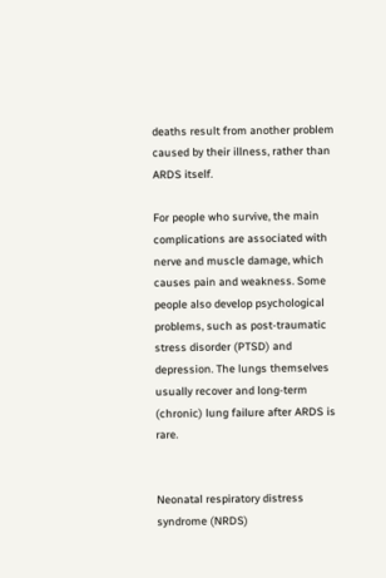deaths result from another problem caused by their illness, rather than ARDS itself.

For people who survive, the main complications are associated with nerve and muscle damage, which causes pain and weakness. Some people also develop psychological problems, such as post-traumatic stress disorder (PTSD) and depression. The lungs themselves usually recover and long-term (chronic) lung failure after ARDS is rare.


Neonatal respiratory distress syndrome (NRDS)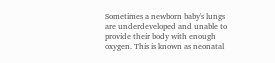Sometimes a newborn baby's lungs are underdeveloped and unable to provide their body with enough oxygen. This is known as neonatal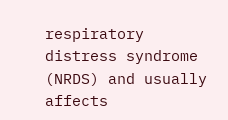respiratory distress syndrome (NRDS) and usually affects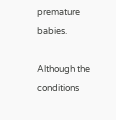premature babies.

Although the conditions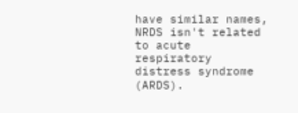have similar names, NRDS isn't related to acute respiratory distress syndrome (ARDS).